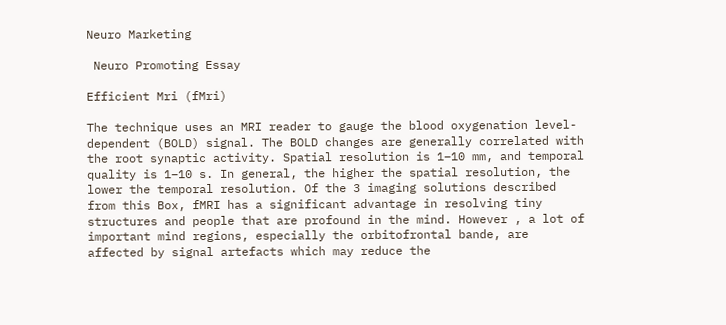Neuro Marketing

 Neuro Promoting Essay

Efficient Mri (fMri)

The technique uses an MRI reader to gauge the blood oxygenation level-dependent (BOLD) signal. The BOLD changes are generally correlated with the root synaptic activity. Spatial resolution is 1–10 mm, and temporal quality is 1–10 s. In general, the higher the spatial resolution, the lower the temporal resolution. Of the 3 imaging solutions described from this Box, fMRI has a significant advantage in resolving tiny structures and people that are profound in the mind. However , a lot of important mind regions, especially the orbitofrontal bande, are affected by signal artefacts which may reduce the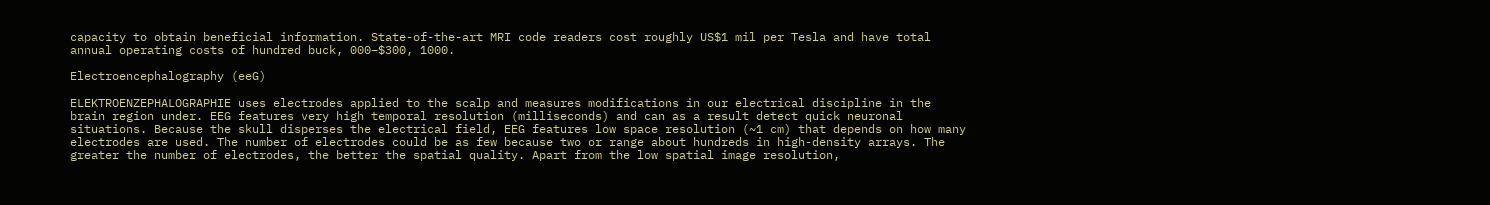capacity to obtain beneficial information. State-of-the-art MRI code readers cost roughly US$1 mil per Tesla and have total annual operating costs of hundred buck, 000–$300, 1000.

Electroencephalography (eeG)

ELEKTROENZEPHALOGRAPHIE uses electrodes applied to the scalp and measures modifications in our electrical discipline in the brain region under. EEG features very high temporal resolution (milliseconds) and can as a result detect quick neuronal situations. Because the skull disperses the electrical field, EEG features low space resolution (~1 cm) that depends on how many electrodes are used. The number of electrodes could be as few because two or range about hundreds in high-density arrays. The greater the number of electrodes, the better the spatial quality. Apart from the low spatial image resolution,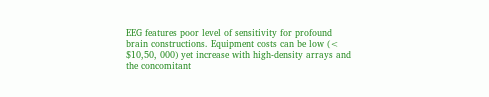EEG features poor level of sensitivity for profound brain constructions. Equipment costs can be low (< $10,50, 000) yet increase with high-density arrays and the concomitant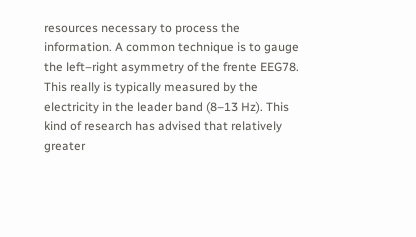resources necessary to process the information. A common technique is to gauge the left–right asymmetry of the frente EEG78. This really is typically measured by the electricity in the leader band (8–13 Hz). This kind of research has advised that relatively greater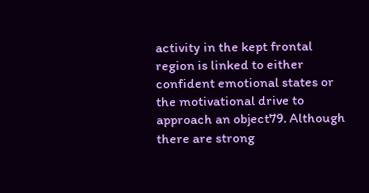activity in the kept frontal region is linked to either confident emotional states or the motivational drive to approach an object79. Although there are strong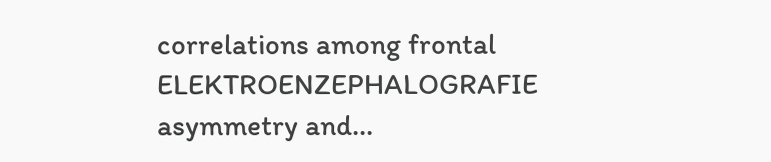correlations among frontal ELEKTROENZEPHALOGRAFIE asymmetry and...